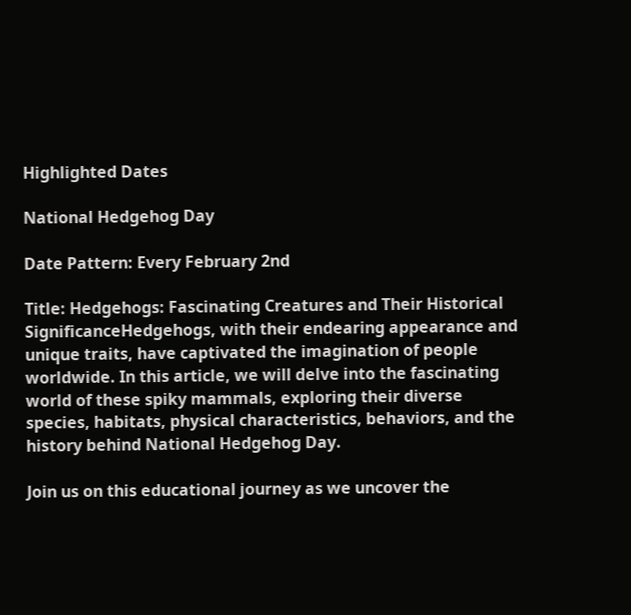Highlighted Dates

National Hedgehog Day

Date Pattern: Every February 2nd

Title: Hedgehogs: Fascinating Creatures and Their Historical SignificanceHedgehogs, with their endearing appearance and unique traits, have captivated the imagination of people worldwide. In this article, we will delve into the fascinating world of these spiky mammals, exploring their diverse species, habitats, physical characteristics, behaviors, and the history behind National Hedgehog Day.

Join us on this educational journey as we uncover the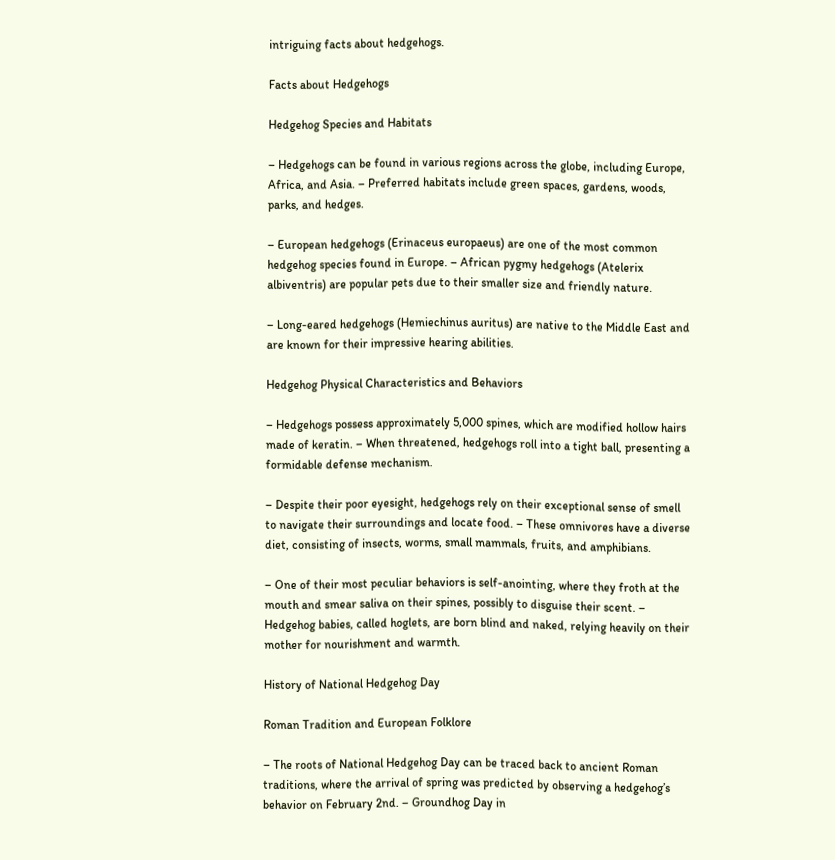intriguing facts about hedgehogs.

Facts about Hedgehogs

Hedgehog Species and Habitats

– Hedgehogs can be found in various regions across the globe, including Europe, Africa, and Asia. – Preferred habitats include green spaces, gardens, woods, parks, and hedges.

– European hedgehogs (Erinaceus europaeus) are one of the most common hedgehog species found in Europe. – African pygmy hedgehogs (Atelerix albiventris) are popular pets due to their smaller size and friendly nature.

– Long-eared hedgehogs (Hemiechinus auritus) are native to the Middle East and are known for their impressive hearing abilities.

Hedgehog Physical Characteristics and Behaviors

– Hedgehogs possess approximately 5,000 spines, which are modified hollow hairs made of keratin. – When threatened, hedgehogs roll into a tight ball, presenting a formidable defense mechanism.

– Despite their poor eyesight, hedgehogs rely on their exceptional sense of smell to navigate their surroundings and locate food. – These omnivores have a diverse diet, consisting of insects, worms, small mammals, fruits, and amphibians.

– One of their most peculiar behaviors is self-anointing, where they froth at the mouth and smear saliva on their spines, possibly to disguise their scent. – Hedgehog babies, called hoglets, are born blind and naked, relying heavily on their mother for nourishment and warmth.

History of National Hedgehog Day

Roman Tradition and European Folklore

– The roots of National Hedgehog Day can be traced back to ancient Roman traditions, where the arrival of spring was predicted by observing a hedgehog’s behavior on February 2nd. – Groundhog Day in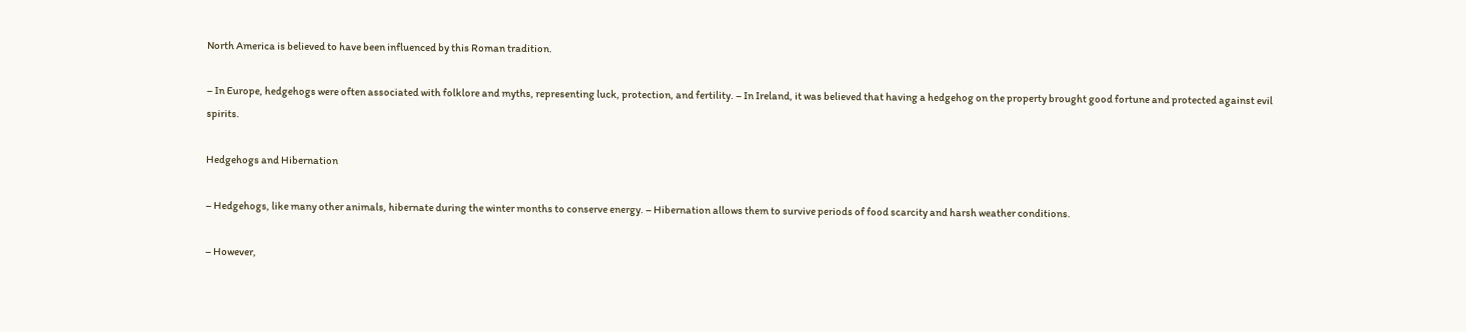North America is believed to have been influenced by this Roman tradition.

– In Europe, hedgehogs were often associated with folklore and myths, representing luck, protection, and fertility. – In Ireland, it was believed that having a hedgehog on the property brought good fortune and protected against evil spirits.

Hedgehogs and Hibernation

– Hedgehogs, like many other animals, hibernate during the winter months to conserve energy. – Hibernation allows them to survive periods of food scarcity and harsh weather conditions.

– However,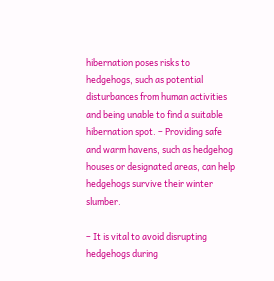hibernation poses risks to hedgehogs, such as potential disturbances from human activities and being unable to find a suitable hibernation spot. – Providing safe and warm havens, such as hedgehog houses or designated areas, can help hedgehogs survive their winter slumber.

– It is vital to avoid disrupting hedgehogs during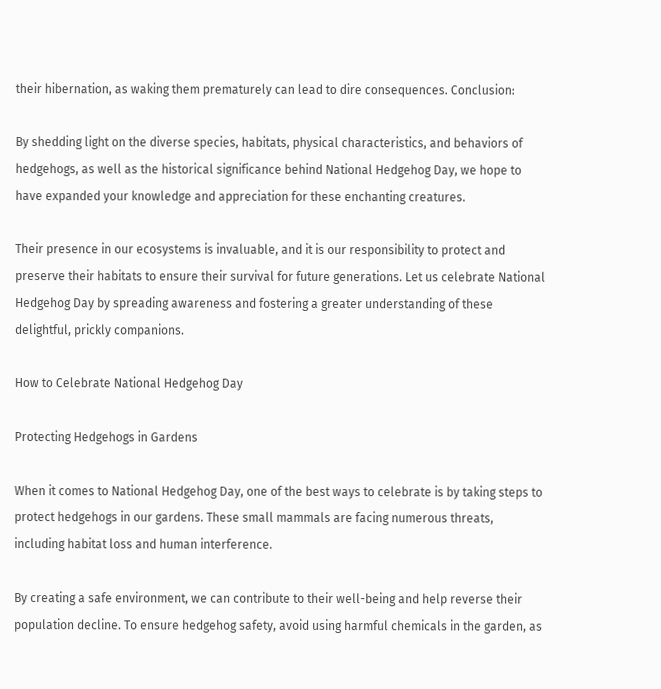their hibernation, as waking them prematurely can lead to dire consequences. Conclusion:

By shedding light on the diverse species, habitats, physical characteristics, and behaviors of hedgehogs, as well as the historical significance behind National Hedgehog Day, we hope to have expanded your knowledge and appreciation for these enchanting creatures.

Their presence in our ecosystems is invaluable, and it is our responsibility to protect and preserve their habitats to ensure their survival for future generations. Let us celebrate National Hedgehog Day by spreading awareness and fostering a greater understanding of these delightful, prickly companions.

How to Celebrate National Hedgehog Day

Protecting Hedgehogs in Gardens

When it comes to National Hedgehog Day, one of the best ways to celebrate is by taking steps to protect hedgehogs in our gardens. These small mammals are facing numerous threats, including habitat loss and human interference.

By creating a safe environment, we can contribute to their well-being and help reverse their population decline. To ensure hedgehog safety, avoid using harmful chemicals in the garden, as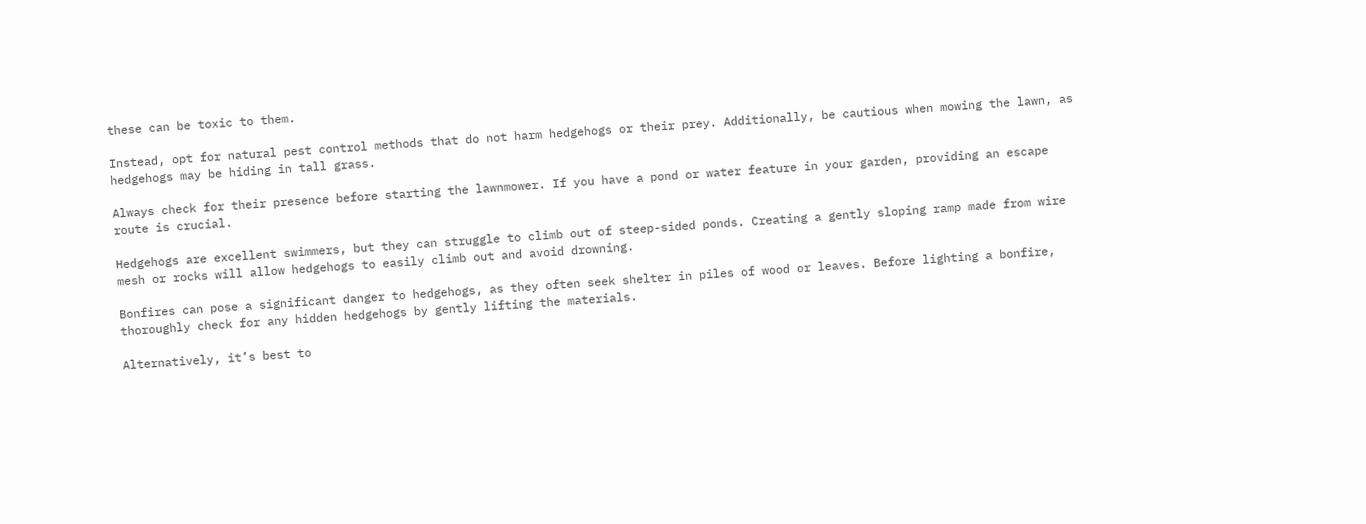these can be toxic to them.

Instead, opt for natural pest control methods that do not harm hedgehogs or their prey. Additionally, be cautious when mowing the lawn, as hedgehogs may be hiding in tall grass.

Always check for their presence before starting the lawnmower. If you have a pond or water feature in your garden, providing an escape route is crucial.

Hedgehogs are excellent swimmers, but they can struggle to climb out of steep-sided ponds. Creating a gently sloping ramp made from wire mesh or rocks will allow hedgehogs to easily climb out and avoid drowning.

Bonfires can pose a significant danger to hedgehogs, as they often seek shelter in piles of wood or leaves. Before lighting a bonfire, thoroughly check for any hidden hedgehogs by gently lifting the materials.

Alternatively, it’s best to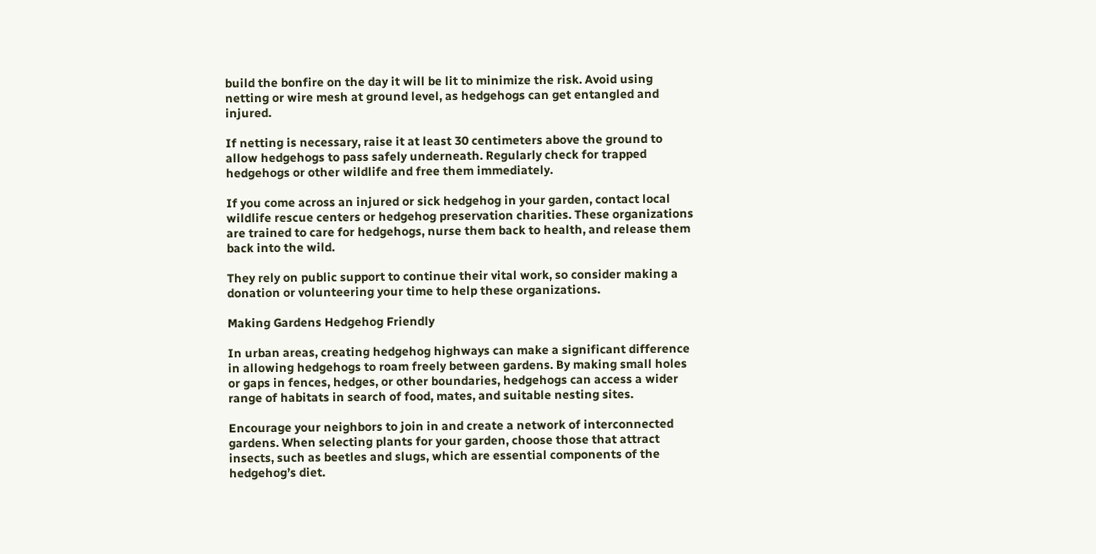build the bonfire on the day it will be lit to minimize the risk. Avoid using netting or wire mesh at ground level, as hedgehogs can get entangled and injured.

If netting is necessary, raise it at least 30 centimeters above the ground to allow hedgehogs to pass safely underneath. Regularly check for trapped hedgehogs or other wildlife and free them immediately.

If you come across an injured or sick hedgehog in your garden, contact local wildlife rescue centers or hedgehog preservation charities. These organizations are trained to care for hedgehogs, nurse them back to health, and release them back into the wild.

They rely on public support to continue their vital work, so consider making a donation or volunteering your time to help these organizations.

Making Gardens Hedgehog Friendly

In urban areas, creating hedgehog highways can make a significant difference in allowing hedgehogs to roam freely between gardens. By making small holes or gaps in fences, hedges, or other boundaries, hedgehogs can access a wider range of habitats in search of food, mates, and suitable nesting sites.

Encourage your neighbors to join in and create a network of interconnected gardens. When selecting plants for your garden, choose those that attract insects, such as beetles and slugs, which are essential components of the hedgehog’s diet.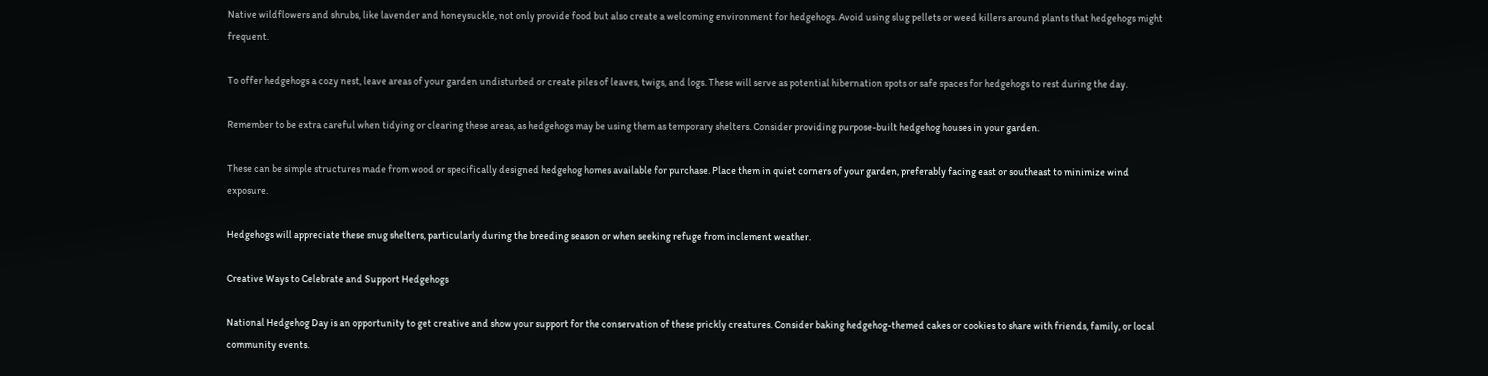Native wildflowers and shrubs, like lavender and honeysuckle, not only provide food but also create a welcoming environment for hedgehogs. Avoid using slug pellets or weed killers around plants that hedgehogs might frequent.

To offer hedgehogs a cozy nest, leave areas of your garden undisturbed or create piles of leaves, twigs, and logs. These will serve as potential hibernation spots or safe spaces for hedgehogs to rest during the day.

Remember to be extra careful when tidying or clearing these areas, as hedgehogs may be using them as temporary shelters. Consider providing purpose-built hedgehog houses in your garden.

These can be simple structures made from wood or specifically designed hedgehog homes available for purchase. Place them in quiet corners of your garden, preferably facing east or southeast to minimize wind exposure.

Hedgehogs will appreciate these snug shelters, particularly during the breeding season or when seeking refuge from inclement weather.

Creative Ways to Celebrate and Support Hedgehogs

National Hedgehog Day is an opportunity to get creative and show your support for the conservation of these prickly creatures. Consider baking hedgehog-themed cakes or cookies to share with friends, family, or local community events.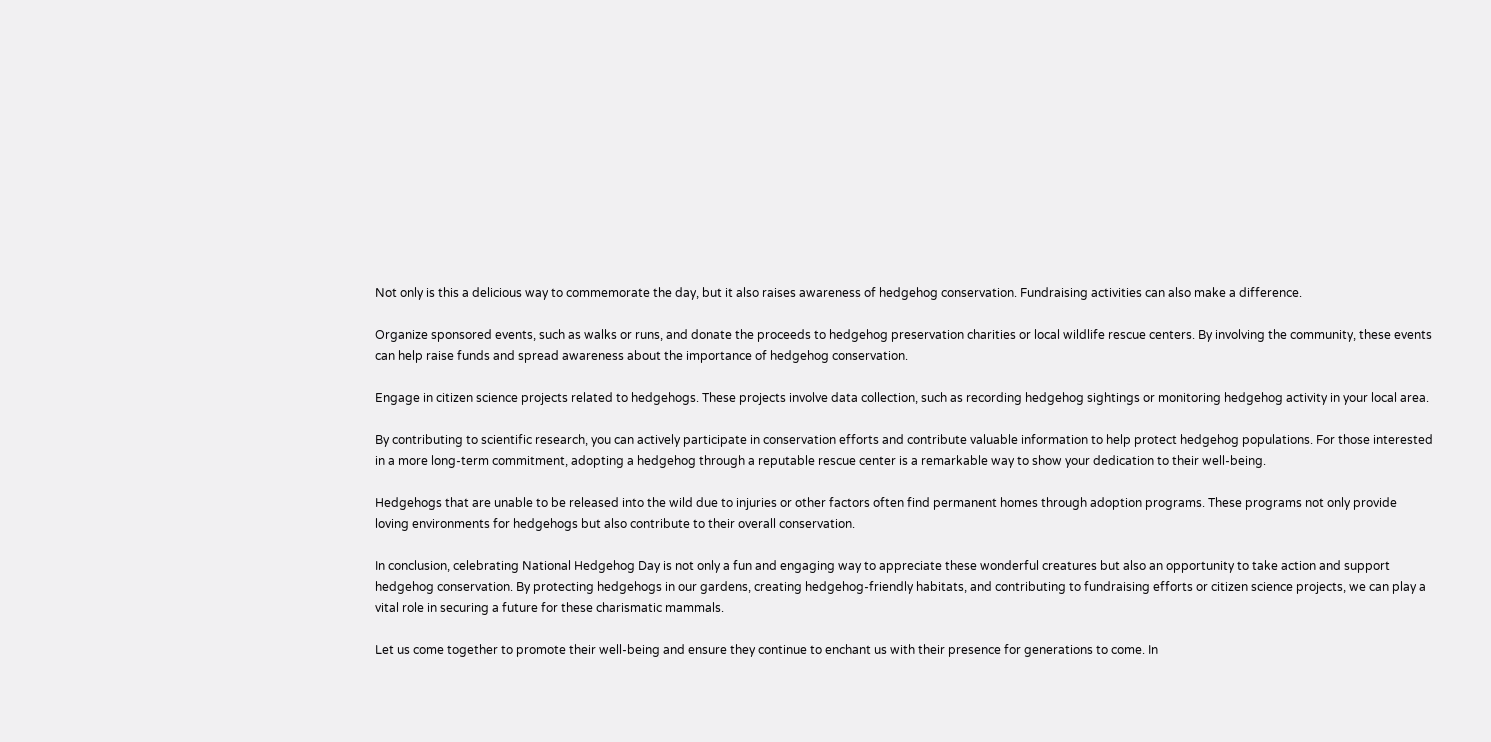Not only is this a delicious way to commemorate the day, but it also raises awareness of hedgehog conservation. Fundraising activities can also make a difference.

Organize sponsored events, such as walks or runs, and donate the proceeds to hedgehog preservation charities or local wildlife rescue centers. By involving the community, these events can help raise funds and spread awareness about the importance of hedgehog conservation.

Engage in citizen science projects related to hedgehogs. These projects involve data collection, such as recording hedgehog sightings or monitoring hedgehog activity in your local area.

By contributing to scientific research, you can actively participate in conservation efforts and contribute valuable information to help protect hedgehog populations. For those interested in a more long-term commitment, adopting a hedgehog through a reputable rescue center is a remarkable way to show your dedication to their well-being.

Hedgehogs that are unable to be released into the wild due to injuries or other factors often find permanent homes through adoption programs. These programs not only provide loving environments for hedgehogs but also contribute to their overall conservation.

In conclusion, celebrating National Hedgehog Day is not only a fun and engaging way to appreciate these wonderful creatures but also an opportunity to take action and support hedgehog conservation. By protecting hedgehogs in our gardens, creating hedgehog-friendly habitats, and contributing to fundraising efforts or citizen science projects, we can play a vital role in securing a future for these charismatic mammals.

Let us come together to promote their well-being and ensure they continue to enchant us with their presence for generations to come. In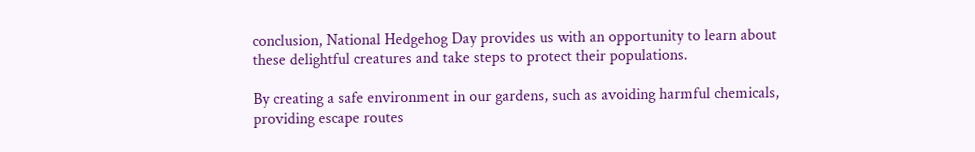conclusion, National Hedgehog Day provides us with an opportunity to learn about these delightful creatures and take steps to protect their populations.

By creating a safe environment in our gardens, such as avoiding harmful chemicals, providing escape routes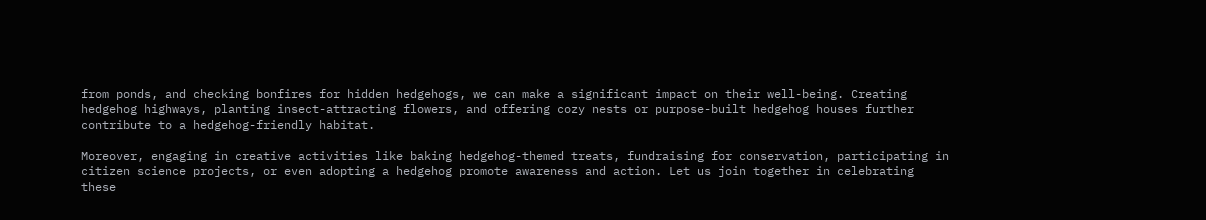from ponds, and checking bonfires for hidden hedgehogs, we can make a significant impact on their well-being. Creating hedgehog highways, planting insect-attracting flowers, and offering cozy nests or purpose-built hedgehog houses further contribute to a hedgehog-friendly habitat.

Moreover, engaging in creative activities like baking hedgehog-themed treats, fundraising for conservation, participating in citizen science projects, or even adopting a hedgehog promote awareness and action. Let us join together in celebrating these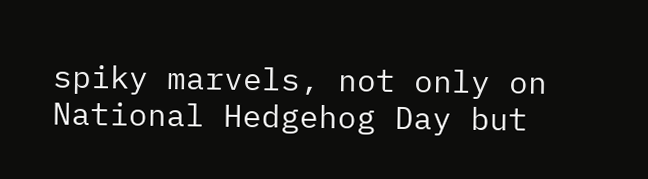spiky marvels, not only on National Hedgehog Day but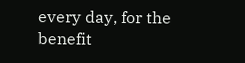every day, for the benefit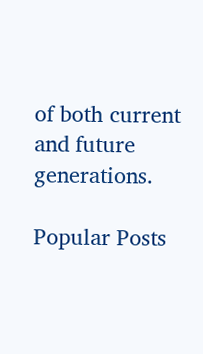of both current and future generations.

Popular Posts